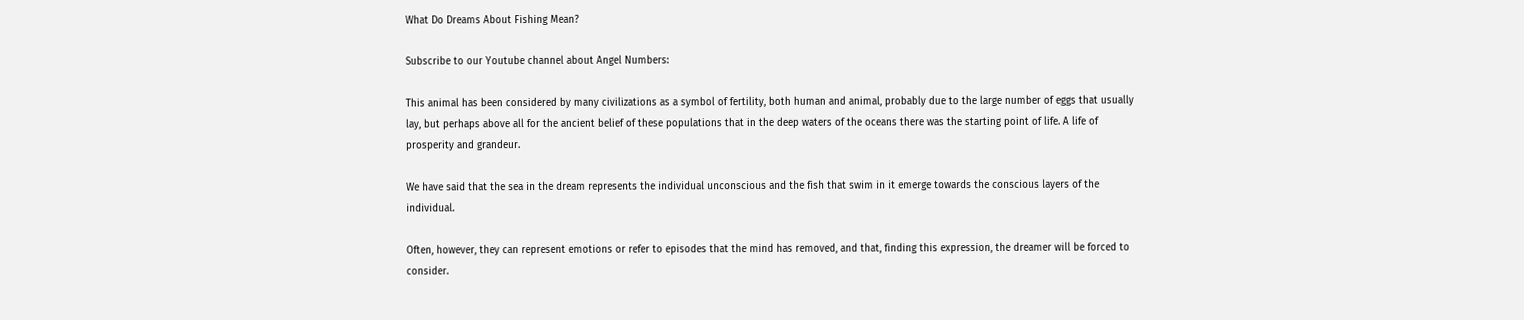What Do Dreams About Fishing Mean?

Subscribe to our Youtube channel about Angel Numbers:

This animal has been considered by many civilizations as a symbol of fertility, both human and animal, probably due to the large number of eggs that usually lay, but perhaps above all for the ancient belief of these populations that in the deep waters of the oceans there was the starting point of life. A life of prosperity and grandeur.

We have said that the sea in the dream represents the individual unconscious and the fish that swim in it emerge towards the conscious layers of the individual.

Often, however, they can represent emotions or refer to episodes that the mind has removed, and that, finding this expression, the dreamer will be forced to consider.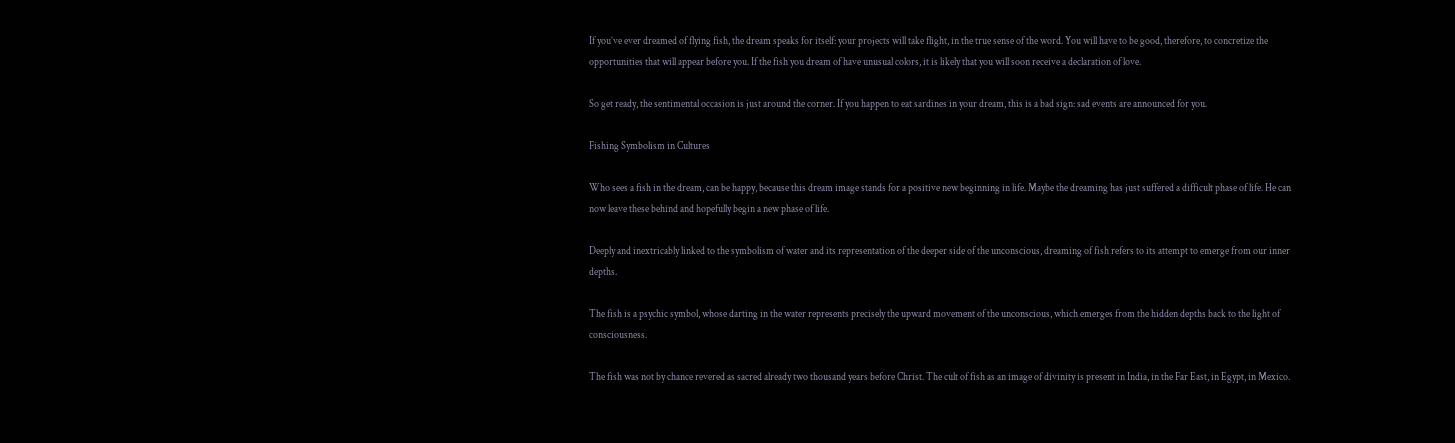If you’ve ever dreamed of flying fish, the dream speaks for itself: your projects will take flight, in the true sense of the word. You will have to be good, therefore, to concretize the opportunities that will appear before you. If the fish you dream of have unusual colors, it is likely that you will soon receive a declaration of love.

So get ready, the sentimental occasion is just around the corner. If you happen to eat sardines in your dream, this is a bad sign: sad events are announced for you.

Fishing Symbolism in Cultures

Who sees a fish in the dream, can be happy, because this dream image stands for a positive new beginning in life. Maybe the dreaming has just suffered a difficult phase of life. He can now leave these behind and hopefully begin a new phase of life.

Deeply and inextricably linked to the symbolism of water and its representation of the deeper side of the unconscious, dreaming of fish refers to its attempt to emerge from our inner depths.

The fish is a psychic symbol, whose darting in the water represents precisely the upward movement of the unconscious, which emerges from the hidden depths back to the light of consciousness.

The fish was not by chance revered as sacred already two thousand years before Christ. The cult of fish as an image of divinity is present in India, in the Far East, in Egypt, in Mexico.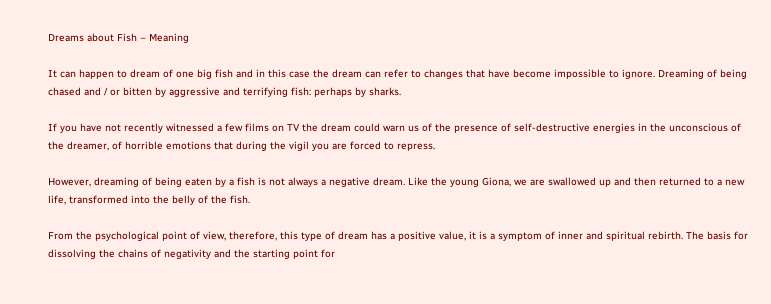Dreams about Fish – Meaning

It can happen to dream of one big fish and in this case the dream can refer to changes that have become impossible to ignore. Dreaming of being chased and / or bitten by aggressive and terrifying fish: perhaps by sharks.

If you have not recently witnessed a few films on TV the dream could warn us of the presence of self-destructive energies in the unconscious of the dreamer, of horrible emotions that during the vigil you are forced to repress.

However, dreaming of being eaten by a fish is not always a negative dream. Like the young Giona, we are swallowed up and then returned to a new life, transformed into the belly of the fish.

From the psychological point of view, therefore, this type of dream has a positive value, it is a symptom of inner and spiritual rebirth. The basis for dissolving the chains of negativity and the starting point for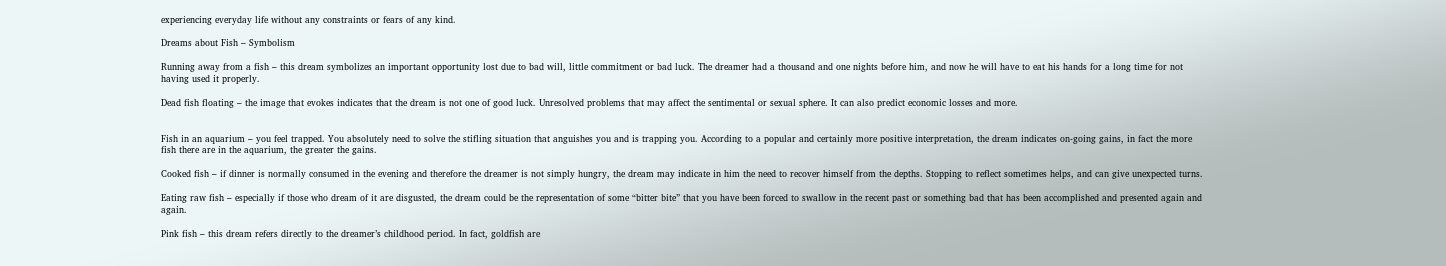experiencing everyday life without any constraints or fears of any kind.

Dreams about Fish – Symbolism

Running away from a fish – this dream symbolizes an important opportunity lost due to bad will, little commitment or bad luck. The dreamer had a thousand and one nights before him, and now he will have to eat his hands for a long time for not having used it properly.

Dead fish floating – the image that evokes indicates that the dream is not one of good luck. Unresolved problems that may affect the sentimental or sexual sphere. It can also predict economic losses and more.


Fish in an aquarium – you feel trapped. You absolutely need to solve the stifling situation that anguishes you and is trapping you. According to a popular and certainly more positive interpretation, the dream indicates on-going gains, in fact the more fish there are in the aquarium, the greater the gains.

Cooked fish – if dinner is normally consumed in the evening and therefore the dreamer is not simply hungry, the dream may indicate in him the need to recover himself from the depths. Stopping to reflect sometimes helps, and can give unexpected turns.

Eating raw fish – especially if those who dream of it are disgusted, the dream could be the representation of some “bitter bite” that you have been forced to swallow in the recent past or something bad that has been accomplished and presented again and again.

Pink fish – this dream refers directly to the dreamer’s childhood period. In fact, goldfish are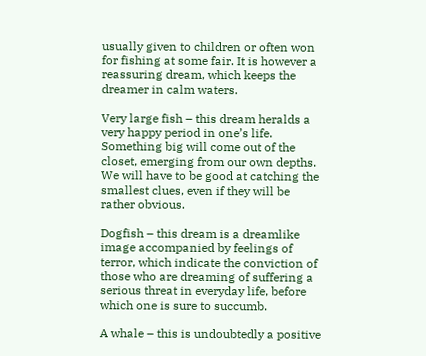usually given to children or often won for fishing at some fair. It is however a reassuring dream, which keeps the dreamer in calm waters.

Very large fish – this dream heralds a very happy period in one’s life. Something big will come out of the closet, emerging from our own depths. We will have to be good at catching the smallest clues, even if they will be rather obvious.

Dogfish – this dream is a dreamlike image accompanied by feelings of terror, which indicate the conviction of those who are dreaming of suffering a serious threat in everyday life, before which one is sure to succumb.

A whale – this is undoubtedly a positive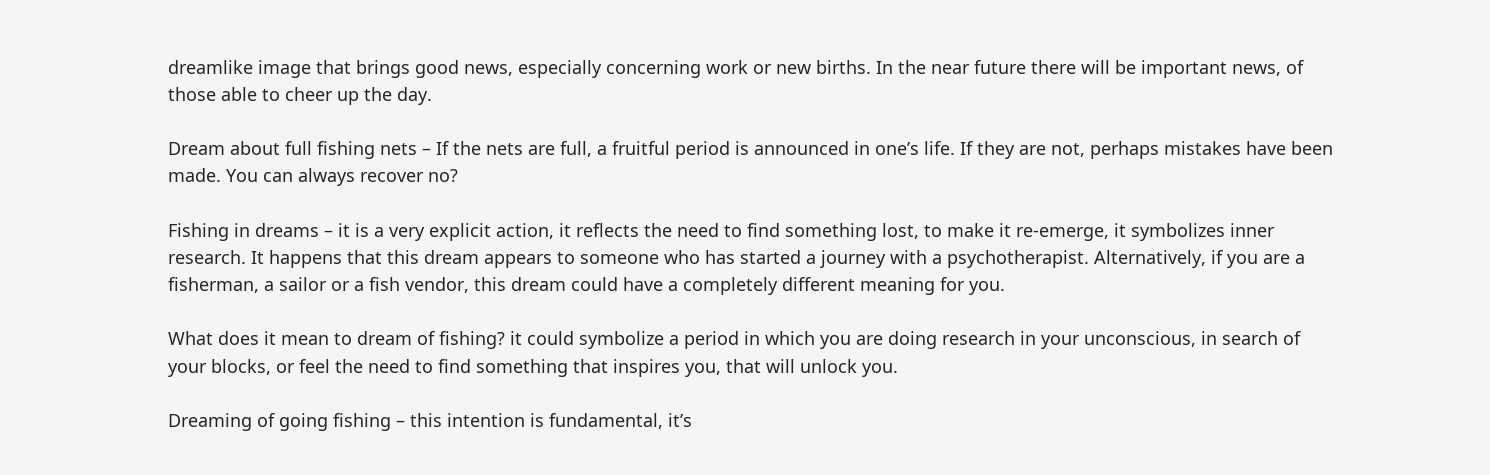dreamlike image that brings good news, especially concerning work or new births. In the near future there will be important news, of those able to cheer up the day.

Dream about full fishing nets – If the nets are full, a fruitful period is announced in one’s life. If they are not, perhaps mistakes have been made. You can always recover no?

Fishing in dreams – it is a very explicit action, it reflects the need to find something lost, to make it re-emerge, it symbolizes inner research. It happens that this dream appears to someone who has started a journey with a psychotherapist. Alternatively, if you are a fisherman, a sailor or a fish vendor, this dream could have a completely different meaning for you.

What does it mean to dream of fishing? it could symbolize a period in which you are doing research in your unconscious, in search of your blocks, or feel the need to find something that inspires you, that will unlock you.

Dreaming of going fishing – this intention is fundamental, it’s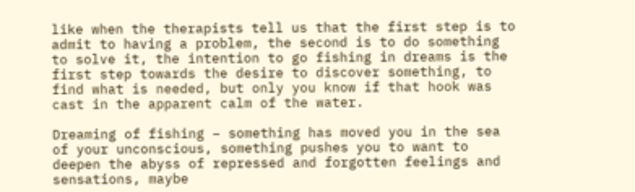like when the therapists tell us that the first step is to admit to having a problem, the second is to do something to solve it, the intention to go fishing in dreams is the first step towards the desire to discover something, to find what is needed, but only you know if that hook was cast in the apparent calm of the water.

Dreaming of fishing – something has moved you in the sea of your unconscious, something pushes you to want to deepen the abyss of repressed and forgotten feelings and sensations, maybe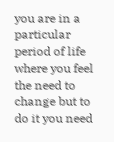you are in a particular period of life where you feel the need to change but to do it you need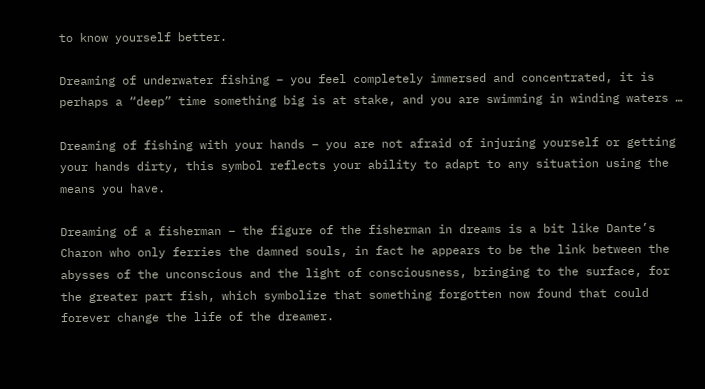to know yourself better.

Dreaming of underwater fishing – you feel completely immersed and concentrated, it is perhaps a “deep” time something big is at stake, and you are swimming in winding waters …

Dreaming of fishing with your hands – you are not afraid of injuring yourself or getting your hands dirty, this symbol reflects your ability to adapt to any situation using the means you have.

Dreaming of a fisherman – the figure of the fisherman in dreams is a bit like Dante’s Charon who only ferries the damned souls, in fact he appears to be the link between the abysses of the unconscious and the light of consciousness, bringing to the surface, for the greater part fish, which symbolize that something forgotten now found that could forever change the life of the dreamer.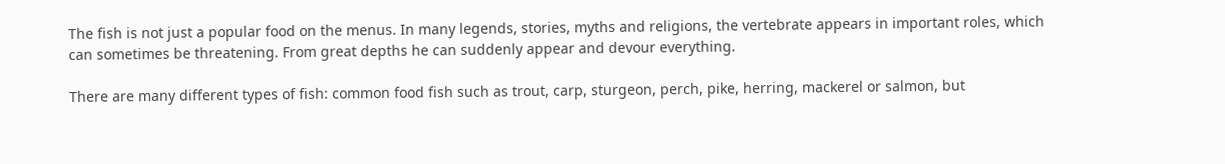The fish is not just a popular food on the menus. In many legends, stories, myths and religions, the vertebrate appears in important roles, which can sometimes be threatening. From great depths he can suddenly appear and devour everything.

There are many different types of fish: common food fish such as trout, carp, sturgeon, perch, pike, herring, mackerel or salmon, but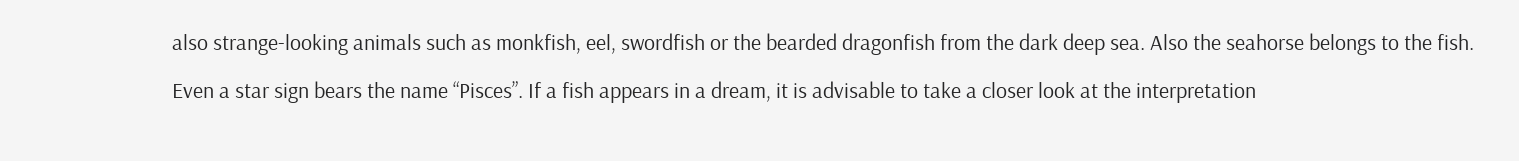also strange-looking animals such as monkfish, eel, swordfish or the bearded dragonfish from the dark deep sea. Also the seahorse belongs to the fish.

Even a star sign bears the name “Pisces”. If a fish appears in a dream, it is advisable to take a closer look at the interpretation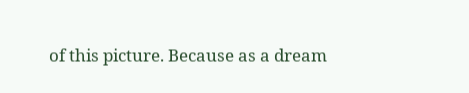of this picture. Because as a dream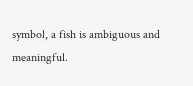symbol, a fish is ambiguous and meaningful.